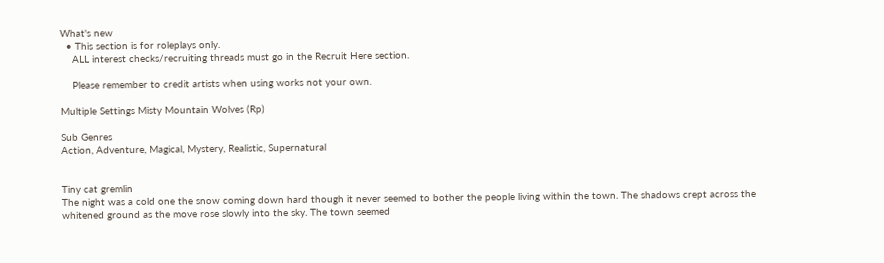What's new
  • This section is for roleplays only.
    ALL interest checks/recruiting threads must go in the Recruit Here section.

    Please remember to credit artists when using works not your own.

Multiple Settings Misty Mountain Wolves (Rp)

Sub Genres
Action, Adventure, Magical, Mystery, Realistic, Supernatural


Tiny cat gremlin
The night was a cold one the snow coming down hard though it never seemed to bother the people living within the town. The shadows crept across the whitened ground as the move rose slowly into the sky. The town seemed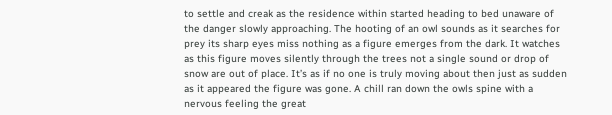to settle and creak as the residence within started heading to bed unaware of the danger slowly approaching. The hooting of an owl sounds as it searches for prey its sharp eyes miss nothing as a figure emerges from the dark. It watches as this figure moves silently through the trees not a single sound or drop of snow are out of place. It’s as if no one is truly moving about then just as sudden as it appeared the figure was gone. A chill ran down the owls spine with a nervous feeling the great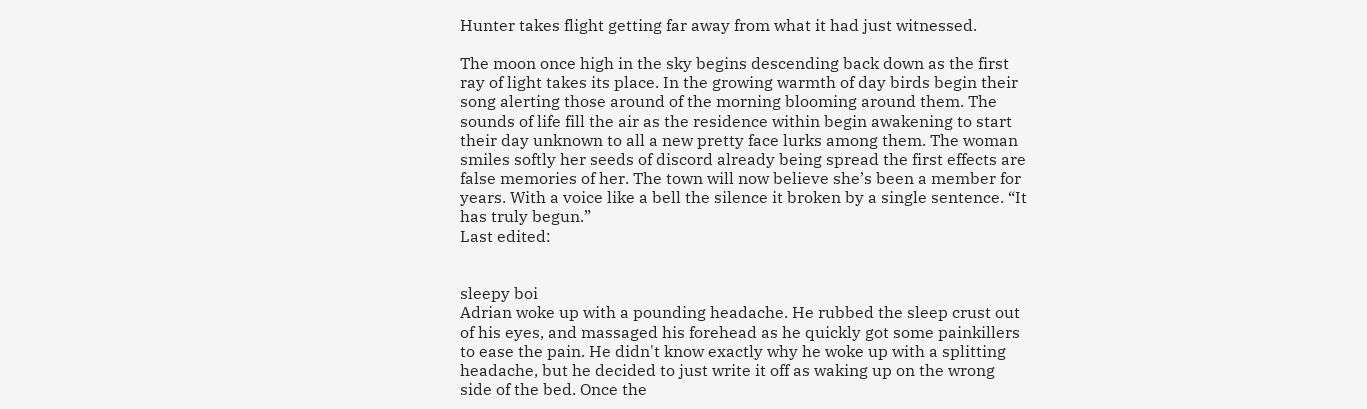Hunter takes flight getting far away from what it had just witnessed.

The moon once high in the sky begins descending back down as the first ray of light takes its place. In the growing warmth of day birds begin their song alerting those around of the morning blooming around them. The sounds of life fill the air as the residence within begin awakening to start their day unknown to all a new pretty face lurks among them. The woman smiles softly her seeds of discord already being spread the first effects are false memories of her. The town will now believe she’s been a member for years. With a voice like a bell the silence it broken by a single sentence. “It has truly begun.”
Last edited:


sleepy boi
Adrian woke up with a pounding headache. He rubbed the sleep crust out of his eyes, and massaged his forehead as he quickly got some painkillers to ease the pain. He didn't know exactly why he woke up with a splitting headache, but he decided to just write it off as waking up on the wrong side of the bed. Once the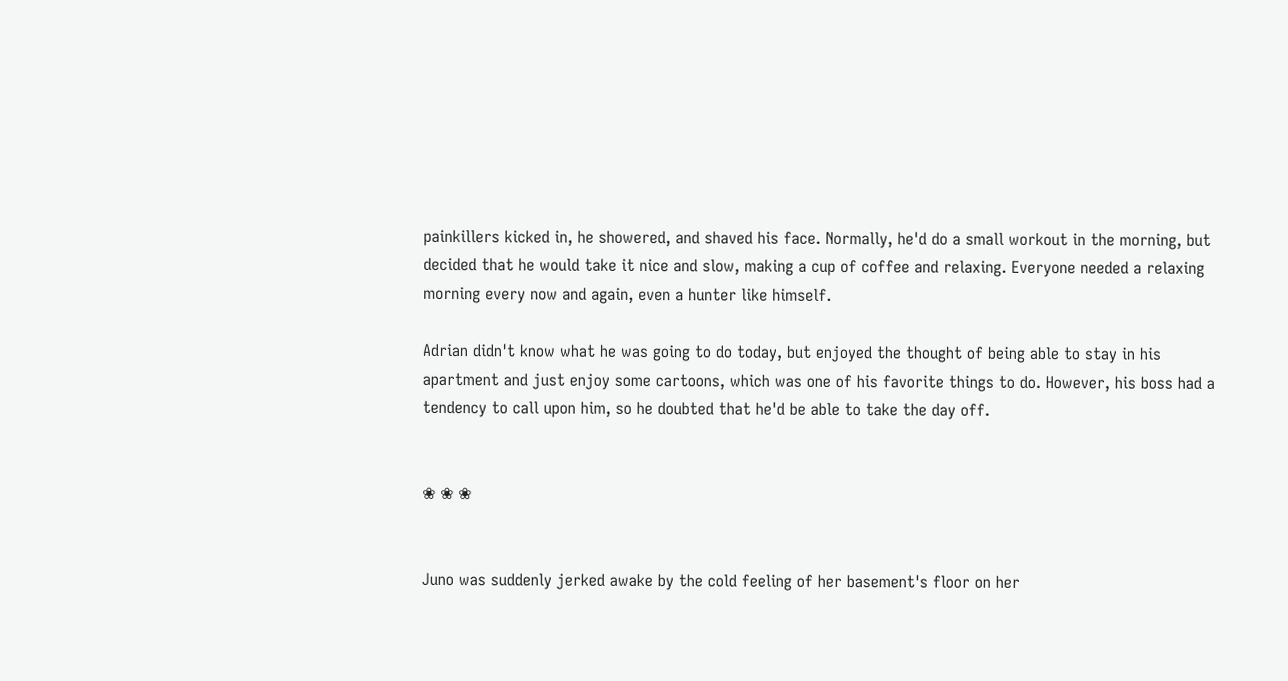painkillers kicked in, he showered, and shaved his face. Normally, he'd do a small workout in the morning, but decided that he would take it nice and slow, making a cup of coffee and relaxing. Everyone needed a relaxing morning every now and again, even a hunter like himself.

Adrian didn't know what he was going to do today, but enjoyed the thought of being able to stay in his apartment and just enjoy some cartoons, which was one of his favorite things to do. However, his boss had a tendency to call upon him, so he doubted that he'd be able to take the day off.


❀ ❀ ❀


Juno was suddenly jerked awake by the cold feeling of her basement's floor on her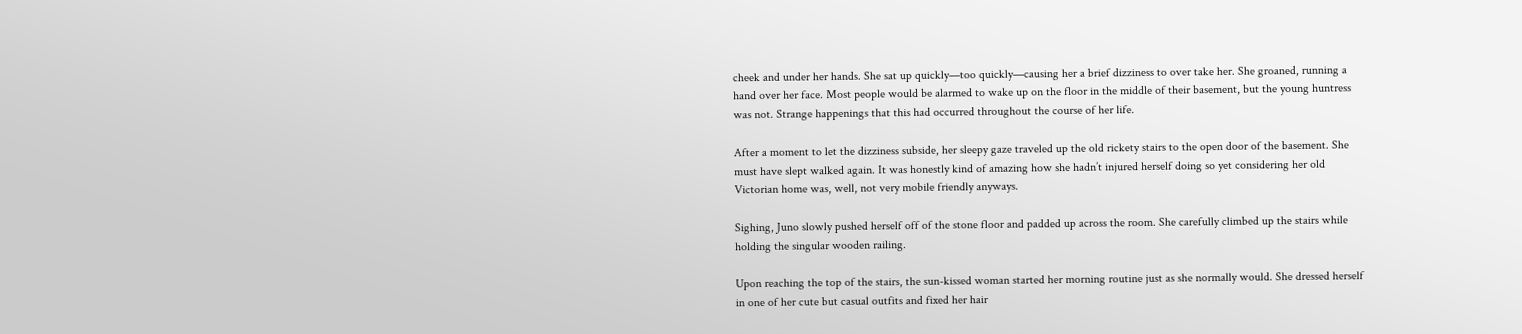cheek and under her hands. She sat up quickly—too quickly—causing her a brief dizziness to over take her. She groaned, running a hand over her face. Most people would be alarmed to wake up on the floor in the middle of their basement, but the young huntress was not. Strange happenings that this had occurred throughout the course of her life.

After a moment to let the dizziness subside, her sleepy gaze traveled up the old rickety stairs to the open door of the basement. She must have slept walked again. It was honestly kind of amazing how she hadn’t injured herself doing so yet considering her old Victorian home was, well, not very mobile friendly anyways.

Sighing, Juno slowly pushed herself off of the stone floor and padded up across the room. She carefully climbed up the stairs while holding the singular wooden railing.

Upon reaching the top of the stairs, the sun-kissed woman started her morning routine just as she normally would. She dressed herself in one of her cute but casual outfits and fixed her hair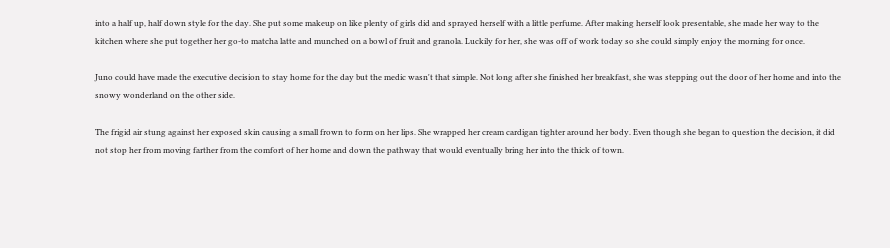into a half up, half down style for the day. She put some makeup on like plenty of girls did and sprayed herself with a little perfume. After making herself look presentable, she made her way to the kitchen where she put together her go-to matcha latte and munched on a bowl of fruit and granola. Luckily for her, she was off of work today so she could simply enjoy the morning for once.

Juno could have made the executive decision to stay home for the day but the medic wasn't that simple. Not long after she finished her breakfast, she was stepping out the door of her home and into the snowy wonderland on the other side.

The frigid air stung against her exposed skin causing a small frown to form on her lips. She wrapped her cream cardigan tighter around her body. Even though she began to question the decision, it did not stop her from moving farther from the comfort of her home and down the pathway that would eventually bring her into the thick of town.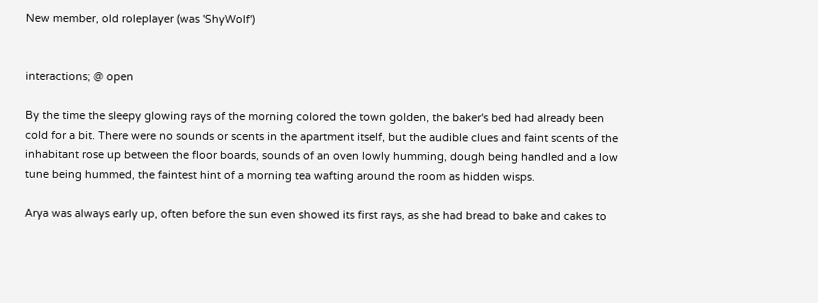New member, old roleplayer (was 'ShyWolf')


interactions; @ open

By the time the sleepy glowing rays of the morning colored the town golden, the baker's bed had already been cold for a bit. There were no sounds or scents in the apartment itself, but the audible clues and faint scents of the inhabitant rose up between the floor boards, sounds of an oven lowly humming, dough being handled and a low tune being hummed, the faintest hint of a morning tea wafting around the room as hidden wisps.

Arya was always early up, often before the sun even showed its first rays, as she had bread to bake and cakes to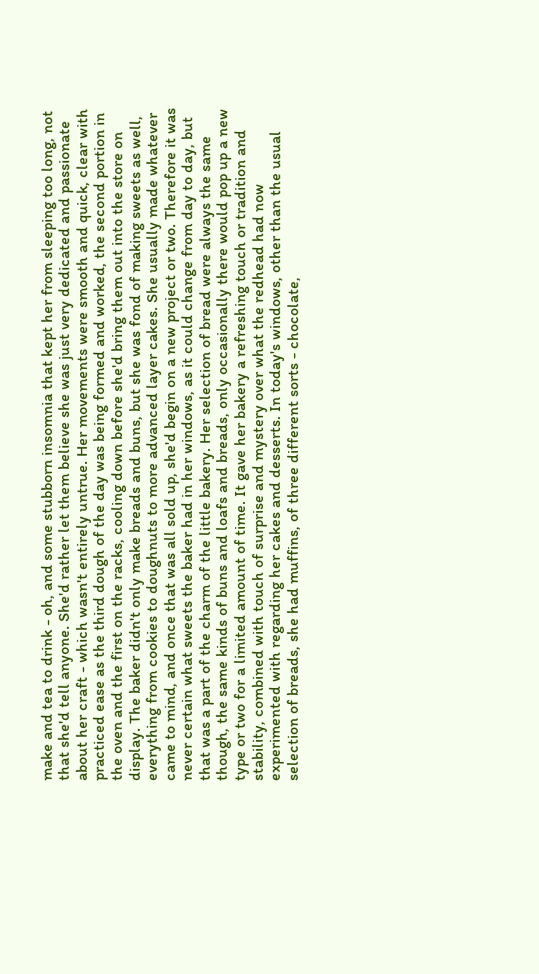make and tea to drink - oh, and some stubborn insomnia that kept her from sleeping too long, not that she'd tell anyone. She'd rather let them believe she was just very dedicated and passionate about her craft - which wasn't entirely untrue. Her movements were smooth and quick, clear with practiced ease as the third dough of the day was being formed and worked, the second portion in the oven and the first on the racks, cooling down before she'd bring them out into the store on display. The baker didn't only make breads and buns, but she was fond of making sweets as well, everything from cookies to doughnuts to more advanced layer cakes. She usually made whatever came to mind, and once that was all sold up, she'd begin on a new project or two. Therefore it was never certain what sweets the baker had in her windows, as it could change from day to day, but that was a part of the charm of the little bakery. Her selection of bread were always the same though, the same kinds of buns and loafs and breads, only occasionally there would pop up a new type or two for a limited amount of time. It gave her bakery a refreshing touch or tradition and stability, combined with touch of surprise and mystery over what the redhead had now experimented with regarding her cakes and desserts. In today's windows, other than the usual selection of breads, she had muffins, of three different sorts - chocolate,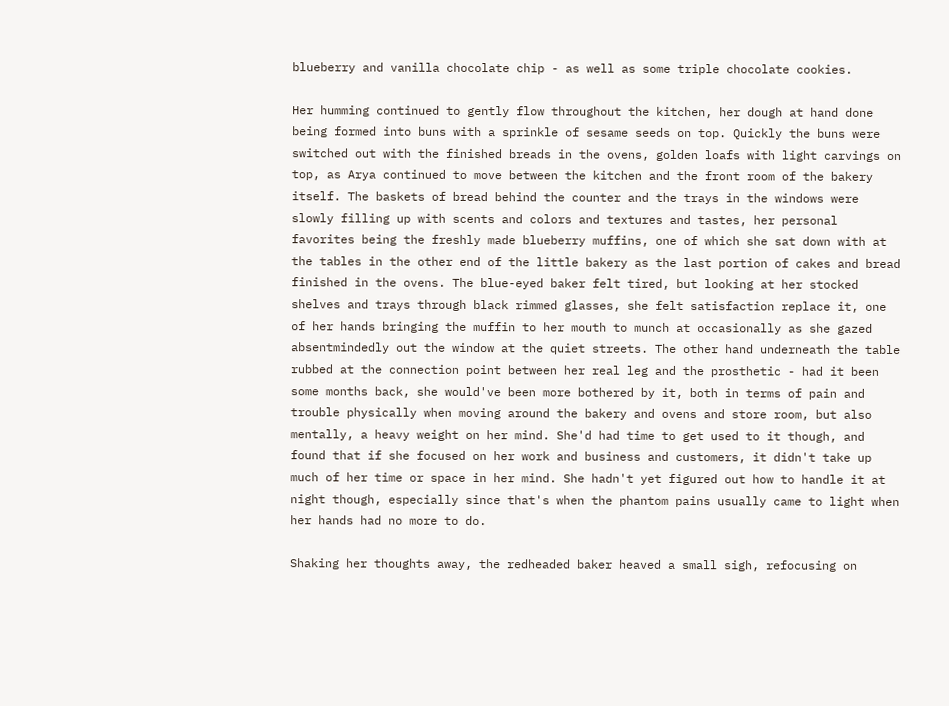blueberry and vanilla chocolate chip - as well as some triple chocolate cookies.

Her humming continued to gently flow throughout the kitchen, her dough at hand done being formed into buns with a sprinkle of sesame seeds on top. Quickly the buns were switched out with the finished breads in the ovens, golden loafs with light carvings on top, as Arya continued to move between the kitchen and the front room of the bakery itself. The baskets of bread behind the counter and the trays in the windows were slowly filling up with scents and colors and textures and tastes, her personal favorites being the freshly made blueberry muffins, one of which she sat down with at the tables in the other end of the little bakery as the last portion of cakes and bread finished in the ovens. The blue-eyed baker felt tired, but looking at her stocked shelves and trays through black rimmed glasses, she felt satisfaction replace it, one of her hands bringing the muffin to her mouth to munch at occasionally as she gazed absentmindedly out the window at the quiet streets. The other hand underneath the table rubbed at the connection point between her real leg and the prosthetic - had it been some months back, she would've been more bothered by it, both in terms of pain and trouble physically when moving around the bakery and ovens and store room, but also mentally, a heavy weight on her mind. She'd had time to get used to it though, and found that if she focused on her work and business and customers, it didn't take up much of her time or space in her mind. She hadn't yet figured out how to handle it at night though, especially since that's when the phantom pains usually came to light when her hands had no more to do.

Shaking her thoughts away, the redheaded baker heaved a small sigh, refocusing on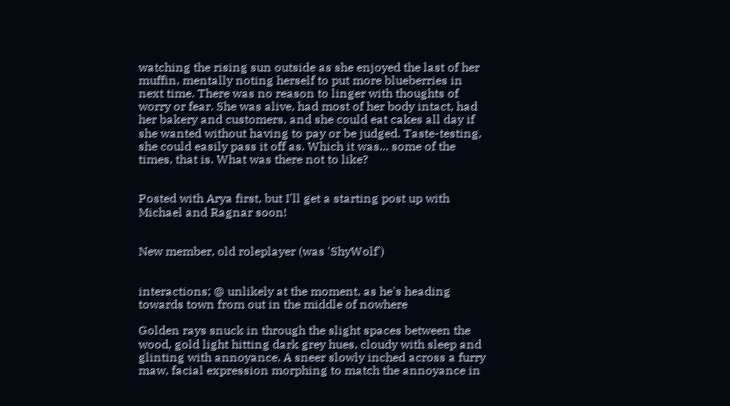watching the rising sun outside as she enjoyed the last of her muffin, mentally noting herself to put more blueberries in next time. There was no reason to linger with thoughts of worry or fear. She was alive, had most of her body intact, had her bakery and customers, and she could eat cakes all day if she wanted without having to pay or be judged. Taste-testing, she could easily pass it off as. Which it was... some of the times, that is. What was there not to like?


Posted with Arya first, but I'll get a starting post up with Michael and Ragnar soon!


New member, old roleplayer (was 'ShyWolf')


interactions; @ unlikely at the moment, as he's heading towards town from out in the middle of nowhere

Golden rays snuck in through the slight spaces between the wood, gold light hitting dark grey hues, cloudy with sleep and glinting with annoyance. A sneer slowly inched across a furry maw, facial expression morphing to match the annoyance in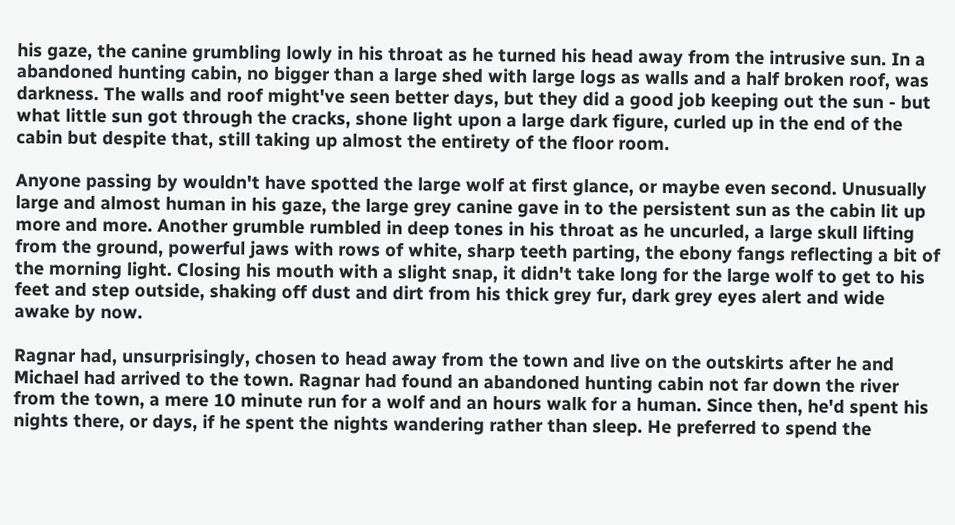his gaze, the canine grumbling lowly in his throat as he turned his head away from the intrusive sun. In a abandoned hunting cabin, no bigger than a large shed with large logs as walls and a half broken roof, was darkness. The walls and roof might've seen better days, but they did a good job keeping out the sun - but what little sun got through the cracks, shone light upon a large dark figure, curled up in the end of the cabin but despite that, still taking up almost the entirety of the floor room.

Anyone passing by wouldn't have spotted the large wolf at first glance, or maybe even second. Unusually large and almost human in his gaze, the large grey canine gave in to the persistent sun as the cabin lit up more and more. Another grumble rumbled in deep tones in his throat as he uncurled, a large skull lifting from the ground, powerful jaws with rows of white, sharp teeth parting, the ebony fangs reflecting a bit of the morning light. Closing his mouth with a slight snap, it didn't take long for the large wolf to get to his feet and step outside, shaking off dust and dirt from his thick grey fur, dark grey eyes alert and wide awake by now.

Ragnar had, unsurprisingly, chosen to head away from the town and live on the outskirts after he and Michael had arrived to the town. Ragnar had found an abandoned hunting cabin not far down the river from the town, a mere 10 minute run for a wolf and an hours walk for a human. Since then, he'd spent his nights there, or days, if he spent the nights wandering rather than sleep. He preferred to spend the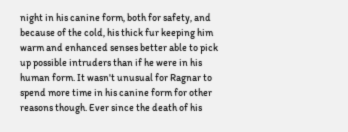night in his canine form, both for safety, and because of the cold, his thick fur keeping him warm and enhanced senses better able to pick up possible intruders than if he were in his human form. It wasn't unusual for Ragnar to spend more time in his canine form for other reasons though. Ever since the death of his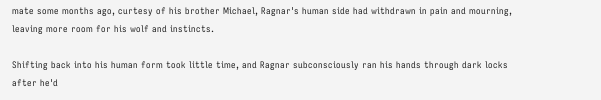mate some months ago, curtesy of his brother Michael, Ragnar's human side had withdrawn in pain and mourning, leaving more room for his wolf and instincts.

Shifting back into his human form took little time, and Ragnar subconsciously ran his hands through dark locks after he'd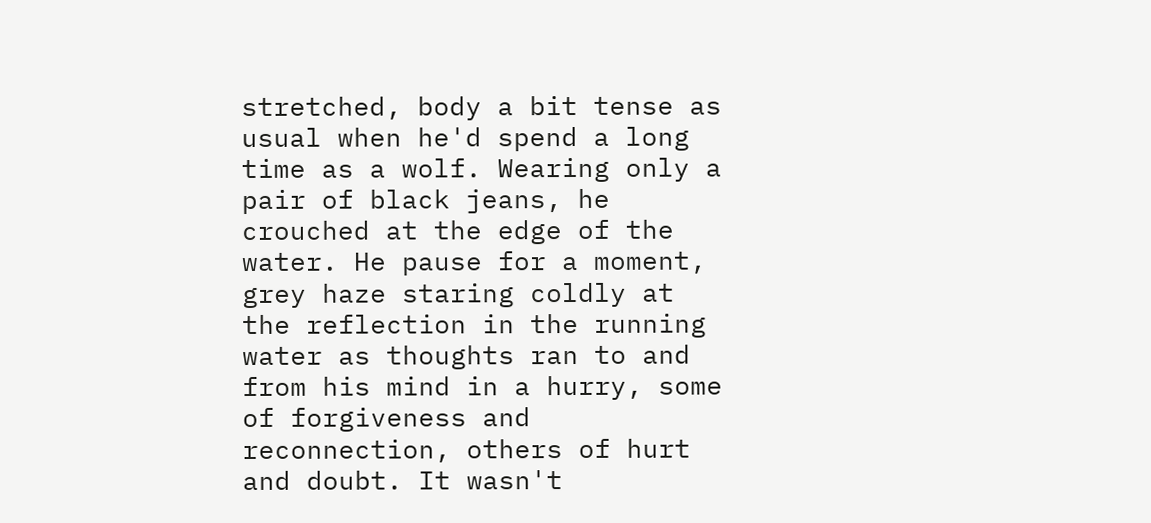stretched, body a bit tense as usual when he'd spend a long time as a wolf. Wearing only a pair of black jeans, he crouched at the edge of the water. He pause for a moment, grey haze staring coldly at the reflection in the running water as thoughts ran to and from his mind in a hurry, some of forgiveness and reconnection, others of hurt and doubt. It wasn't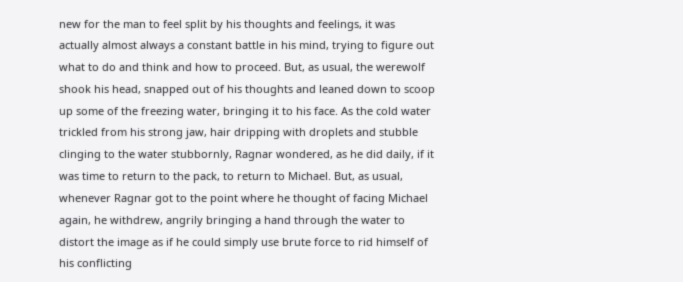new for the man to feel split by his thoughts and feelings, it was actually almost always a constant battle in his mind, trying to figure out what to do and think and how to proceed. But, as usual, the werewolf shook his head, snapped out of his thoughts and leaned down to scoop up some of the freezing water, bringing it to his face. As the cold water trickled from his strong jaw, hair dripping with droplets and stubble clinging to the water stubbornly, Ragnar wondered, as he did daily, if it was time to return to the pack, to return to Michael. But, as usual, whenever Ragnar got to the point where he thought of facing Michael again, he withdrew, angrily bringing a hand through the water to distort the image as if he could simply use brute force to rid himself of his conflicting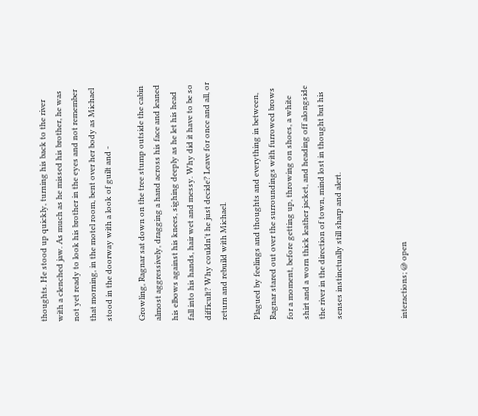thoughts. He stood up quickly, turning his back to the river with a clenched jaw. As much as he missed his brother, he was not yet ready to look his brother in the eyes and not remember that morning, in the motel room, bent over her body as Michael stood in the doorway with a look of guilt and -

Growling, Ragnar sat down on the tree stump outside the cabin almost aggressively, dragging a hand across his face and leaned his elbows against his knees, sighing deeply as he let his head fall into his hands, hair wet and messy. Why did it have to be so difficult? Why couldn't he just decide? Leave for once and all, or return and rebuild with Michael.

Plagued by feelings and thoughts and everything in between, Ragnar stared out over the surroundings with furrowed brows for a moment, before getting up, throwing on shoes, a white shirt and a worn thick leather jacket, and heading off alongside the river in the direction of town, mind lost in thought but his senses instinctually still sharp and alert.



interactions; @ open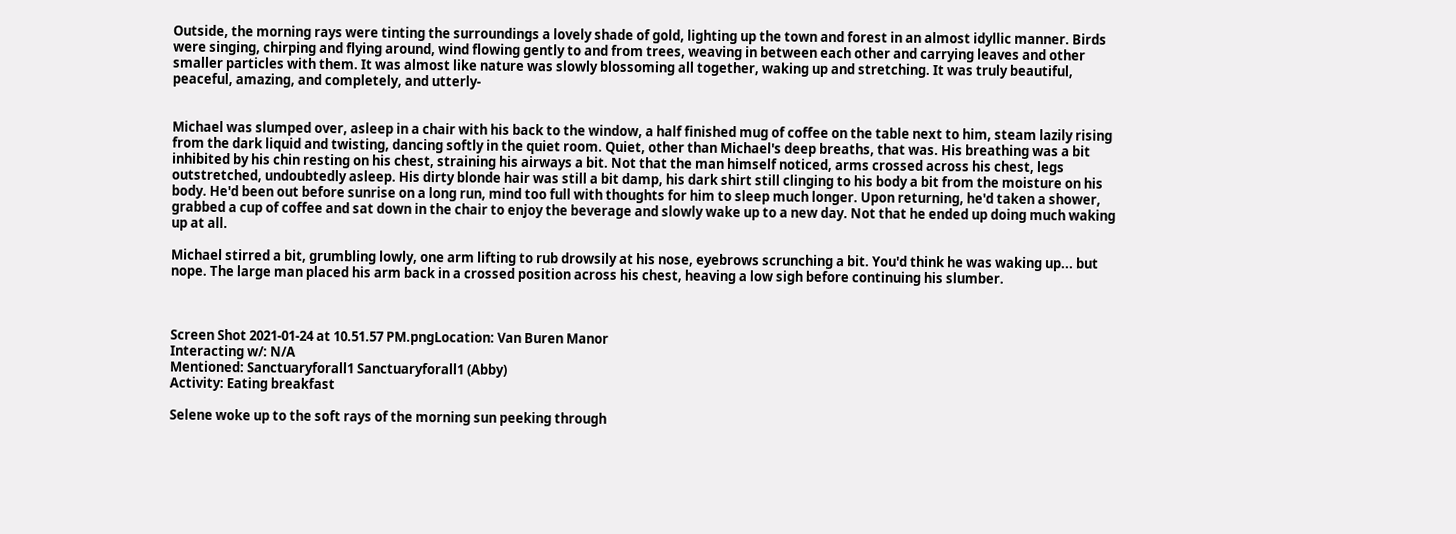Outside, the morning rays were tinting the surroundings a lovely shade of gold, lighting up the town and forest in an almost idyllic manner. Birds were singing, chirping and flying around, wind flowing gently to and from trees, weaving in between each other and carrying leaves and other smaller particles with them. It was almost like nature was slowly blossoming all together, waking up and stretching. It was truly beautiful, peaceful, amazing, and completely, and utterly-


Michael was slumped over, asleep in a chair with his back to the window, a half finished mug of coffee on the table next to him, steam lazily rising from the dark liquid and twisting, dancing softly in the quiet room. Quiet, other than Michael's deep breaths, that was. His breathing was a bit inhibited by his chin resting on his chest, straining his airways a bit. Not that the man himself noticed, arms crossed across his chest, legs outstretched, undoubtedly asleep. His dirty blonde hair was still a bit damp, his dark shirt still clinging to his body a bit from the moisture on his body. He'd been out before sunrise on a long run, mind too full with thoughts for him to sleep much longer. Upon returning, he'd taken a shower, grabbed a cup of coffee and sat down in the chair to enjoy the beverage and slowly wake up to a new day. Not that he ended up doing much waking up at all.

Michael stirred a bit, grumbling lowly, one arm lifting to rub drowsily at his nose, eyebrows scrunching a bit. You'd think he was waking up... but nope. The large man placed his arm back in a crossed position across his chest, heaving a low sigh before continuing his slumber.



Screen Shot 2021-01-24 at 10.51.57 PM.pngLocation: Van Buren Manor
Interacting w/: N/A
Mentioned: Sanctuaryforall1 Sanctuaryforall1 (Abby)
Activity: Eating breakfast

Selene woke up to the soft rays of the morning sun peeking through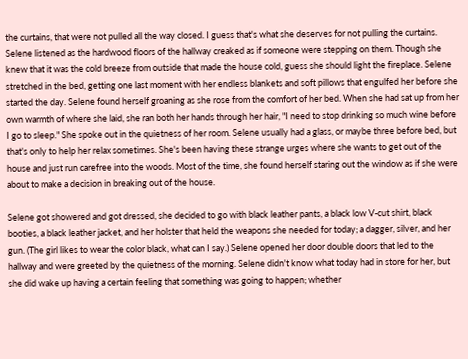the curtains, that were not pulled all the way closed. I guess that's what she deserves for not pulling the curtains. Selene listened as the hardwood floors of the hallway creaked as if someone were stepping on them. Though she knew that it was the cold breeze from outside that made the house cold, guess she should light the fireplace. Selene stretched in the bed, getting one last moment with her endless blankets and soft pillows that engulfed her before she started the day. Selene found herself groaning as she rose from the comfort of her bed. When she had sat up from her own warmth of where she laid, she ran both her hands through her hair, "I need to stop drinking so much wine before I go to sleep." She spoke out in the quietness of her room. Selene usually had a glass, or maybe three before bed, but that's only to help her relax sometimes. She's been having these strange urges where she wants to get out of the house and just run carefree into the woods. Most of the time, she found herself staring out the window as if she were about to make a decision in breaking out of the house.

Selene got showered and got dressed, she decided to go with black leather pants, a black low V-cut shirt, black booties, a black leather jacket, and her holster that held the weapons she needed for today; a dagger, silver, and her gun. (The girl likes to wear the color black, what can I say.) Selene opened her door double doors that led to the hallway and were greeted by the quietness of the morning. Selene didn't know what today had in store for her, but she did wake up having a certain feeling that something was going to happen; whether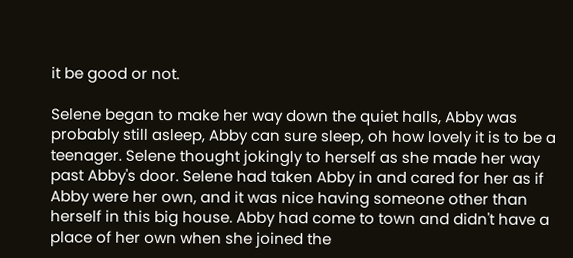it be good or not.

Selene began to make her way down the quiet halls, Abby was probably still asleep, Abby can sure sleep, oh how lovely it is to be a teenager. Selene thought jokingly to herself as she made her way past Abby's door. Selene had taken Abby in and cared for her as if Abby were her own, and it was nice having someone other than herself in this big house. Abby had come to town and didn't have a place of her own when she joined the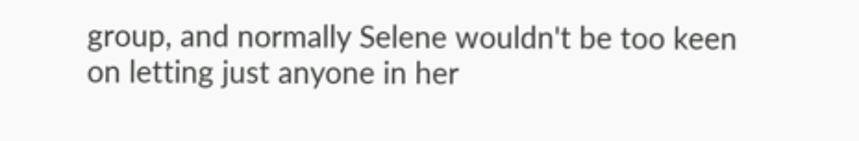group, and normally Selene wouldn't be too keen on letting just anyone in her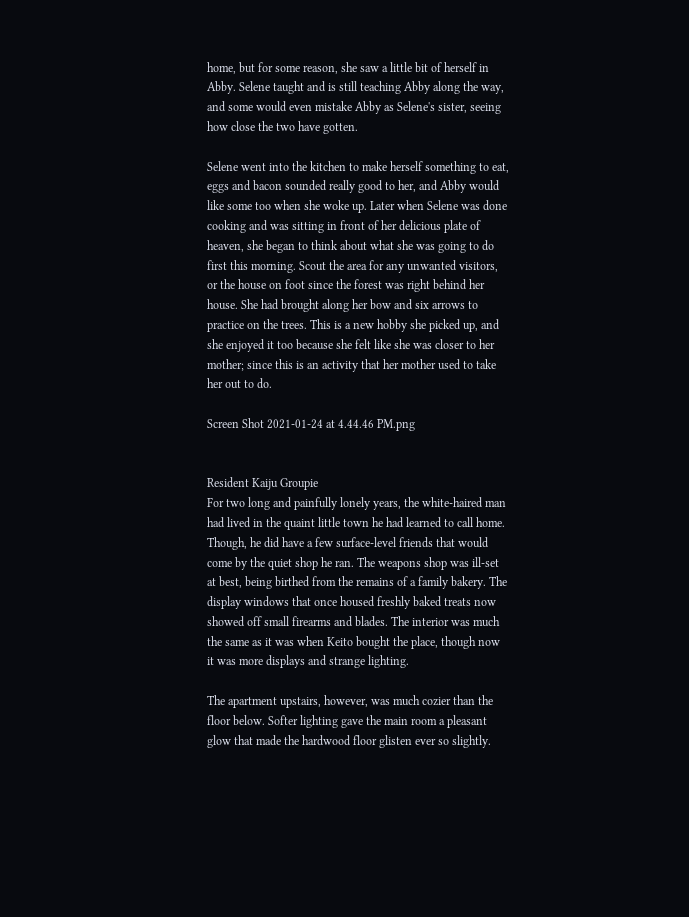home, but for some reason, she saw a little bit of herself in Abby. Selene taught and is still teaching Abby along the way, and some would even mistake Abby as Selene's sister, seeing how close the two have gotten.

Selene went into the kitchen to make herself something to eat, eggs and bacon sounded really good to her, and Abby would like some too when she woke up. Later when Selene was done cooking and was sitting in front of her delicious plate of heaven, she began to think about what she was going to do first this morning. Scout the area for any unwanted visitors, or the house on foot since the forest was right behind her house. She had brought along her bow and six arrows to practice on the trees. This is a new hobby she picked up, and she enjoyed it too because she felt like she was closer to her mother; since this is an activity that her mother used to take her out to do.

Screen Shot 2021-01-24 at 4.44.46 PM.png


Resident Kaiju Groupie
For two long and painfully lonely years, the white-haired man had lived in the quaint little town he had learned to call home. Though, he did have a few surface-level friends that would come by the quiet shop he ran. The weapons shop was ill-set at best, being birthed from the remains of a family bakery. The display windows that once housed freshly baked treats now showed off small firearms and blades. The interior was much the same as it was when Keito bought the place, though now it was more displays and strange lighting.

The apartment upstairs, however, was much cozier than the floor below. Softer lighting gave the main room a pleasant glow that made the hardwood floor glisten ever so slightly.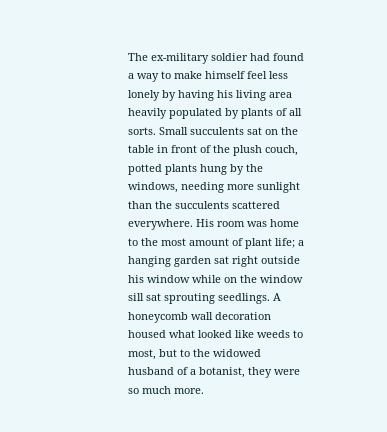The ex-military soldier had found a way to make himself feel less lonely by having his living area heavily populated by plants of all sorts. Small succulents sat on the table in front of the plush couch, potted plants hung by the windows, needing more sunlight than the succulents scattered everywhere. His room was home to the most amount of plant life; a hanging garden sat right outside his window while on the window sill sat sprouting seedlings. A honeycomb wall decoration housed what looked like weeds to most, but to the widowed husband of a botanist, they were so much more.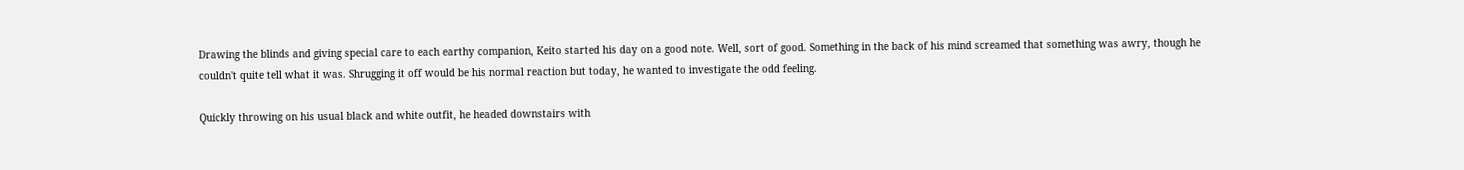Drawing the blinds and giving special care to each earthy companion, Keito started his day on a good note. Well, sort of good. Something in the back of his mind screamed that something was awry, though he couldn't quite tell what it was. Shrugging it off would be his normal reaction but today, he wanted to investigate the odd feeling.

Quickly throwing on his usual black and white outfit, he headed downstairs with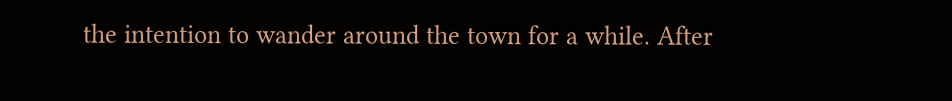the intention to wander around the town for a while. After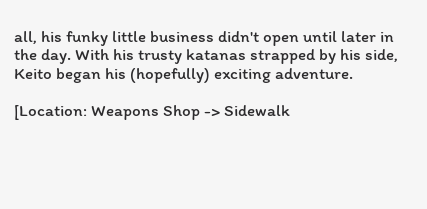all, his funky little business didn't open until later in the day. With his trusty katanas strapped by his side, Keito began his (hopefully) exciting adventure.

[Location: Weapons Shop -> Sidewalk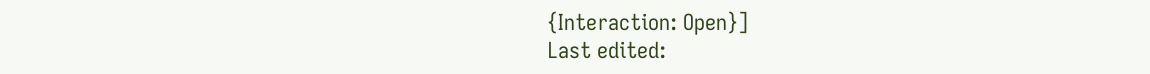{Interaction: Open}]
Last edited: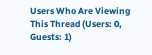Users Who Are Viewing This Thread (Users: 0, Guests: 1)